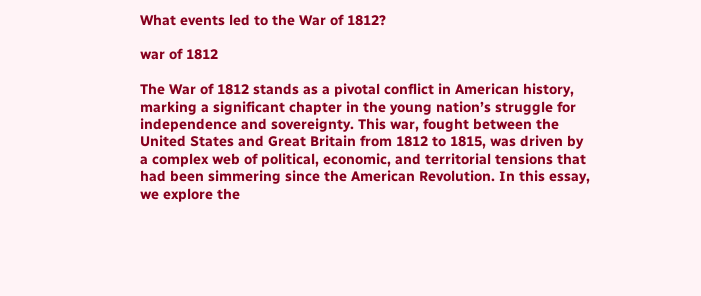What events led to the War of 1812?

war of 1812

The War of 1812 stands as a pivotal conflict in American history, marking a significant chapter in the young nation’s struggle for independence and sovereignty. This war, fought between the United States and Great Britain from 1812 to 1815, was driven by a complex web of political, economic, and territorial tensions that had been simmering since the American Revolution. In this essay, we explore the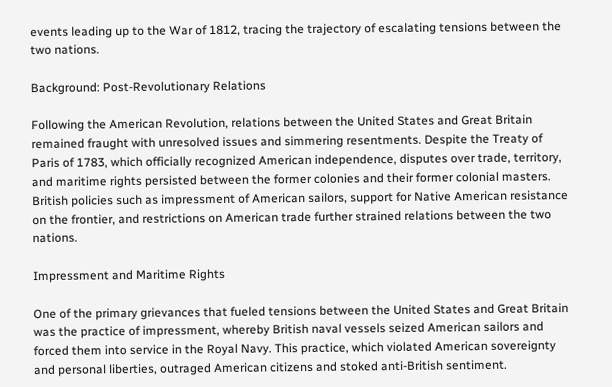events leading up to the War of 1812, tracing the trajectory of escalating tensions between the two nations.

Background: Post-Revolutionary Relations

Following the American Revolution, relations between the United States and Great Britain remained fraught with unresolved issues and simmering resentments. Despite the Treaty of Paris of 1783, which officially recognized American independence, disputes over trade, territory, and maritime rights persisted between the former colonies and their former colonial masters. British policies such as impressment of American sailors, support for Native American resistance on the frontier, and restrictions on American trade further strained relations between the two nations.

Impressment and Maritime Rights

One of the primary grievances that fueled tensions between the United States and Great Britain was the practice of impressment, whereby British naval vessels seized American sailors and forced them into service in the Royal Navy. This practice, which violated American sovereignty and personal liberties, outraged American citizens and stoked anti-British sentiment.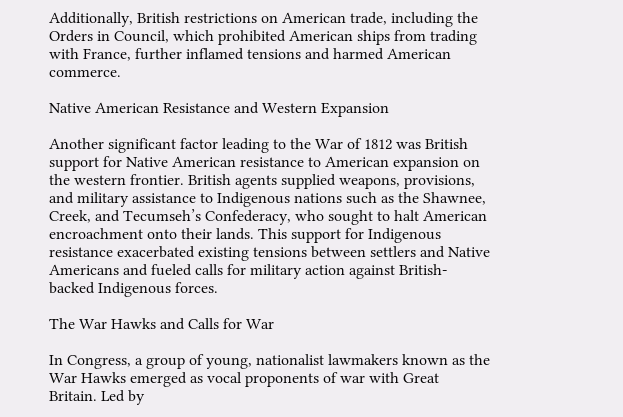Additionally, British restrictions on American trade, including the Orders in Council, which prohibited American ships from trading with France, further inflamed tensions and harmed American commerce.

Native American Resistance and Western Expansion

Another significant factor leading to the War of 1812 was British support for Native American resistance to American expansion on the western frontier. British agents supplied weapons, provisions, and military assistance to Indigenous nations such as the Shawnee, Creek, and Tecumseh’s Confederacy, who sought to halt American encroachment onto their lands. This support for Indigenous resistance exacerbated existing tensions between settlers and Native Americans and fueled calls for military action against British-backed Indigenous forces.

The War Hawks and Calls for War

In Congress, a group of young, nationalist lawmakers known as the War Hawks emerged as vocal proponents of war with Great Britain. Led by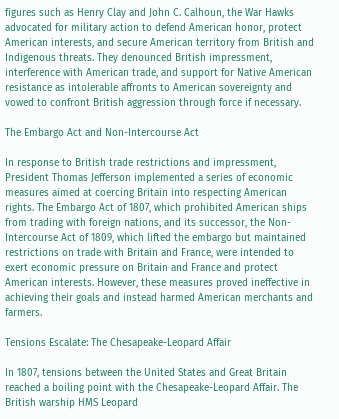figures such as Henry Clay and John C. Calhoun, the War Hawks advocated for military action to defend American honor, protect American interests, and secure American territory from British and Indigenous threats. They denounced British impressment, interference with American trade, and support for Native American resistance as intolerable affronts to American sovereignty and vowed to confront British aggression through force if necessary.

The Embargo Act and Non-Intercourse Act

In response to British trade restrictions and impressment, President Thomas Jefferson implemented a series of economic measures aimed at coercing Britain into respecting American rights. The Embargo Act of 1807, which prohibited American ships from trading with foreign nations, and its successor, the Non-Intercourse Act of 1809, which lifted the embargo but maintained restrictions on trade with Britain and France, were intended to exert economic pressure on Britain and France and protect American interests. However, these measures proved ineffective in achieving their goals and instead harmed American merchants and farmers.

Tensions Escalate: The Chesapeake-Leopard Affair

In 1807, tensions between the United States and Great Britain reached a boiling point with the Chesapeake-Leopard Affair. The British warship HMS Leopard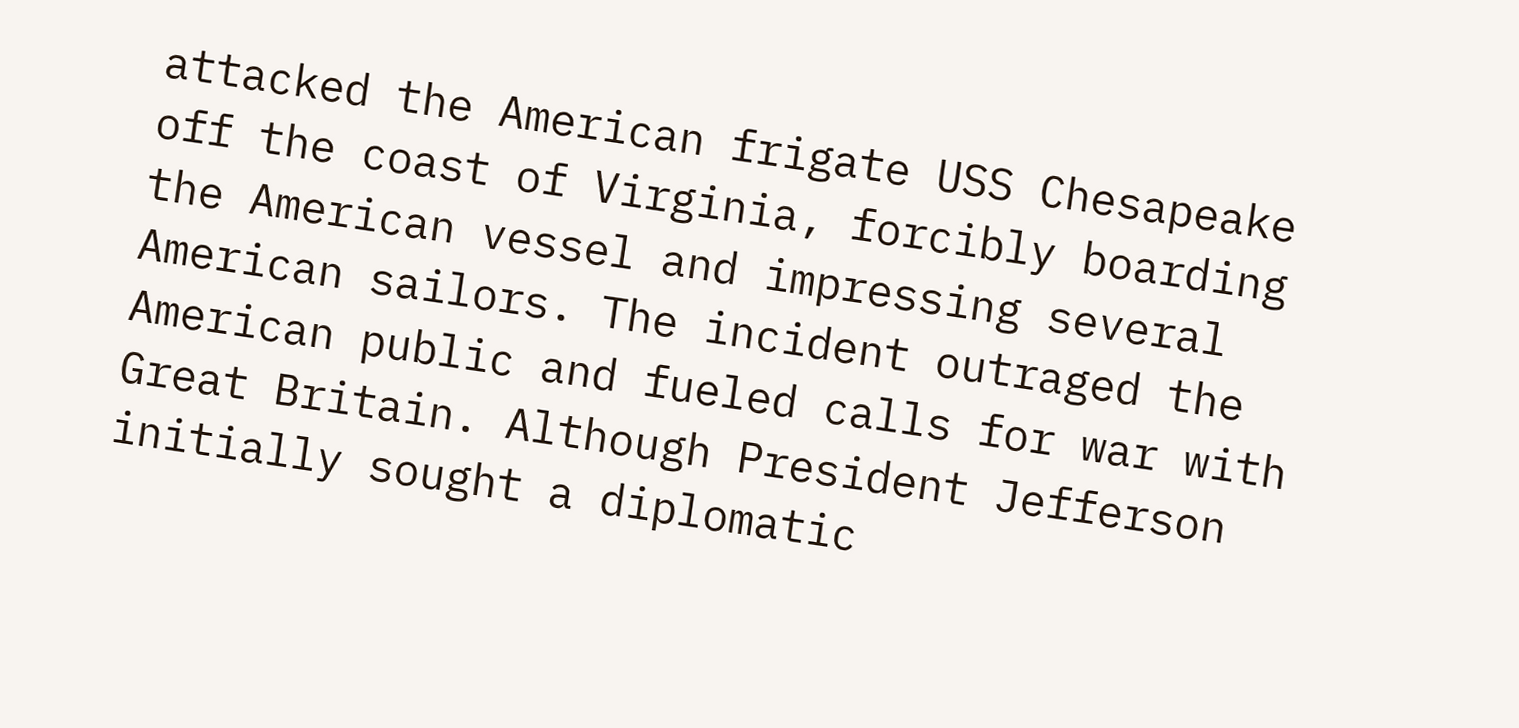attacked the American frigate USS Chesapeake off the coast of Virginia, forcibly boarding the American vessel and impressing several American sailors. The incident outraged the American public and fueled calls for war with Great Britain. Although President Jefferson initially sought a diplomatic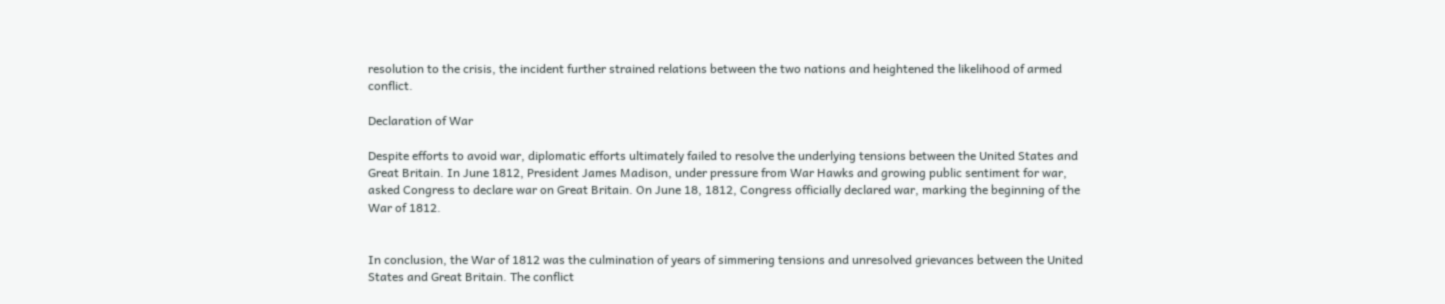resolution to the crisis, the incident further strained relations between the two nations and heightened the likelihood of armed conflict.

Declaration of War

Despite efforts to avoid war, diplomatic efforts ultimately failed to resolve the underlying tensions between the United States and Great Britain. In June 1812, President James Madison, under pressure from War Hawks and growing public sentiment for war, asked Congress to declare war on Great Britain. On June 18, 1812, Congress officially declared war, marking the beginning of the War of 1812.


In conclusion, the War of 1812 was the culmination of years of simmering tensions and unresolved grievances between the United States and Great Britain. The conflict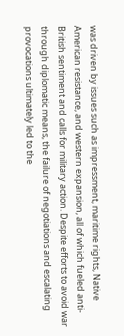was driven by issues such as impressment, maritime rights, Native American resistance, and western expansion, all of which fueled anti-British sentiment and calls for military action. Despite efforts to avoid war through diplomatic means, the failure of negotiations and escalating provocations ultimately led to the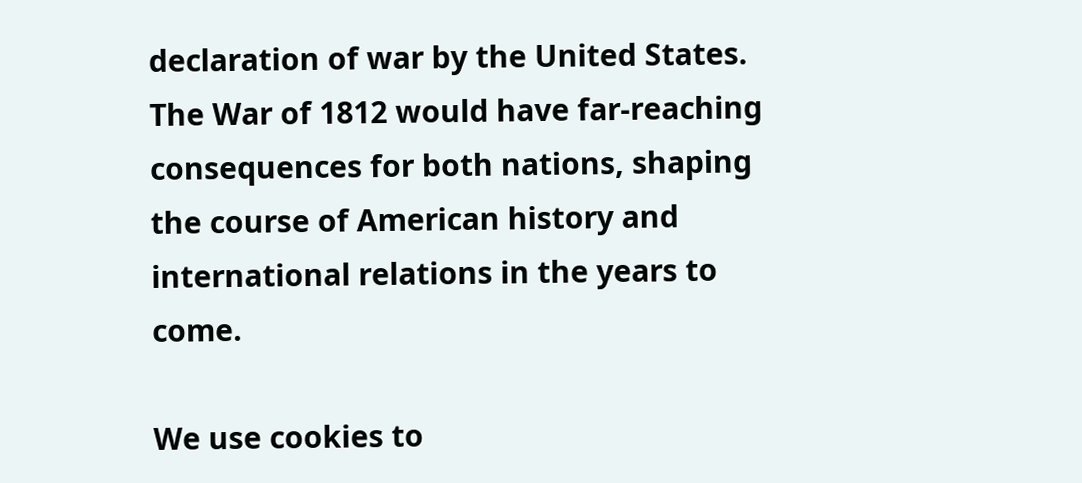declaration of war by the United States. The War of 1812 would have far-reaching consequences for both nations, shaping the course of American history and international relations in the years to come.

We use cookies to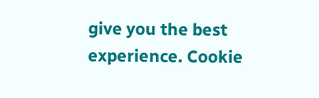give you the best experience. Cookie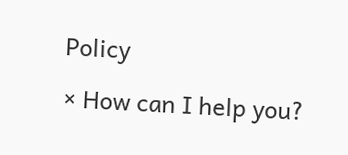Policy

× How can I help you?